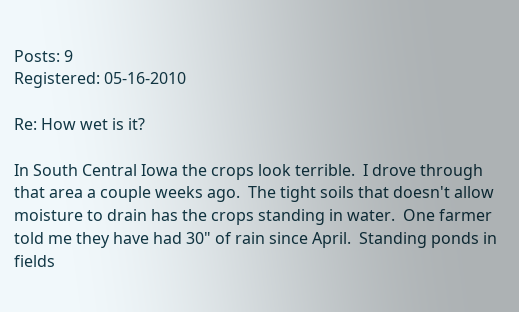Posts: 9
Registered: 05-16-2010

Re: How wet is it?

In South Central Iowa the crops look terrible.  I drove through that area a couple weeks ago.  The tight soils that doesn't allow moisture to drain has the crops standing in water.  One farmer told me they have had 30" of rain since April.  Standing ponds in fields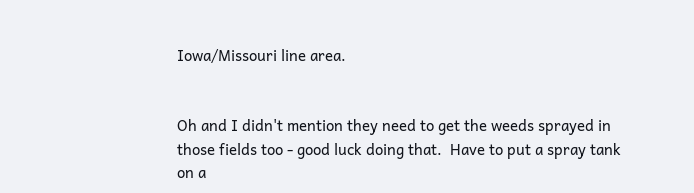Iowa/Missouri line area.


Oh and I didn't mention they need to get the weeds sprayed in those fields too - good luck doing that.  Have to put a spray tank on a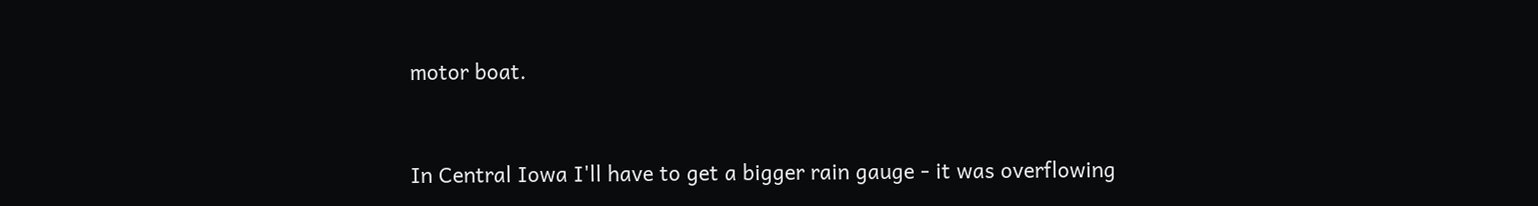motor boat.


In Central Iowa I'll have to get a bigger rain gauge - it was overflowing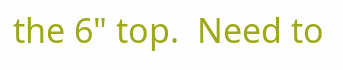the 6" top.  Need to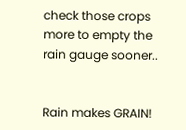check those crops more to empty the rain gauge sooner..


Rain makes GRAIN!